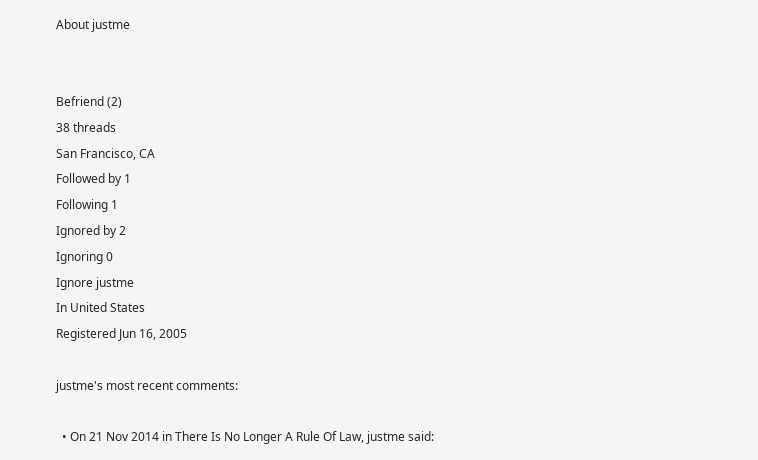About justme


Befriend (2)
38 threads
San Francisco, CA
Followed by 1
Following 1
Ignored by 2
Ignoring 0
Ignore justme
In United States
Registered Jun 16, 2005

justme's most recent comments:

  • On 21 Nov 2014 in There Is No Longer A Rule Of Law, justme said: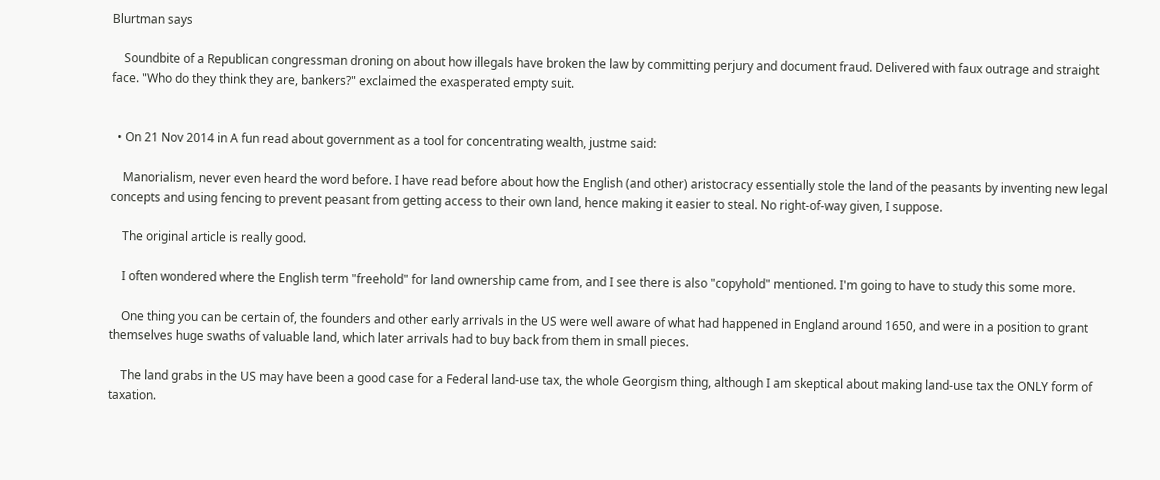Blurtman says

    Soundbite of a Republican congressman droning on about how illegals have broken the law by committing perjury and document fraud. Delivered with faux outrage and straight face. "Who do they think they are, bankers?" exclaimed the exasperated empty suit.


  • On 21 Nov 2014 in A fun read about government as a tool for concentrating wealth, justme said:

    Manorialism, never even heard the word before. I have read before about how the English (and other) aristocracy essentially stole the land of the peasants by inventing new legal concepts and using fencing to prevent peasant from getting access to their own land, hence making it easier to steal. No right-of-way given, I suppose.

    The original article is really good.

    I often wondered where the English term "freehold" for land ownership came from, and I see there is also "copyhold" mentioned. I'm going to have to study this some more.

    One thing you can be certain of, the founders and other early arrivals in the US were well aware of what had happened in England around 1650, and were in a position to grant themselves huge swaths of valuable land, which later arrivals had to buy back from them in small pieces.

    The land grabs in the US may have been a good case for a Federal land-use tax, the whole Georgism thing, although I am skeptical about making land-use tax the ONLY form of taxation.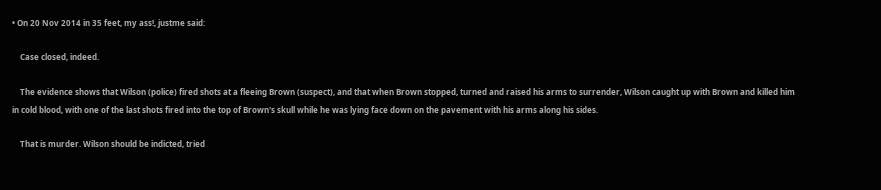• On 20 Nov 2014 in 35 feet, my ass!, justme said:

    Case closed, indeed.

    The evidence shows that Wilson (police) fired shots at a fleeing Brown (suspect), and that when Brown stopped, turned and raised his arms to surrender, Wilson caught up with Brown and killed him in cold blood, with one of the last shots fired into the top of Brown's skull while he was lying face down on the pavement with his arms along his sides.

    That is murder. Wilson should be indicted, tried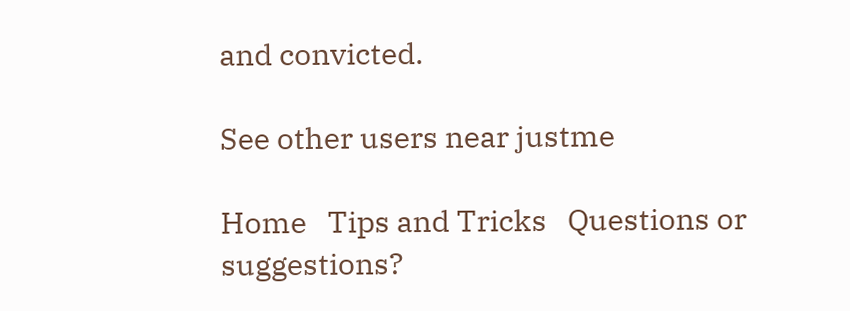and convicted.

See other users near justme

Home   Tips and Tricks   Questions or suggestions?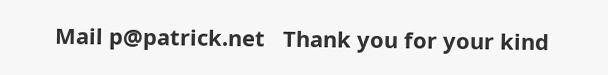Mail p@patrick.net   Thank you for your kind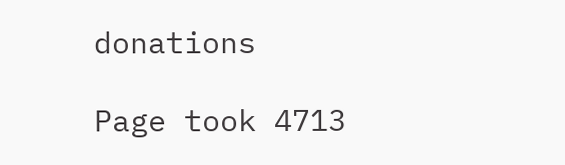donations

Page took 4713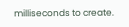milliseconds to create.